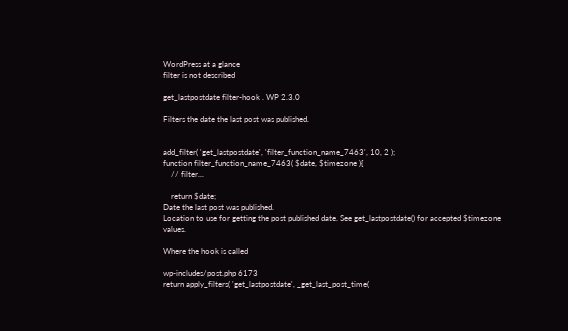WordPress at a glance
filter is not described

get_lastpostdate filter-hook . WP 2.3.0

Filters the date the last post was published.


add_filter( 'get_lastpostdate', 'filter_function_name_7463', 10, 2 );
function filter_function_name_7463( $date, $timezone ){
    // filter...

    return $date;
Date the last post was published.
Location to use for getting the post published date. See get_lastpostdate() for accepted $timezone values.

Where the hook is called

wp-includes/post.php 6173
return apply_filters( 'get_lastpostdate', _get_last_post_time(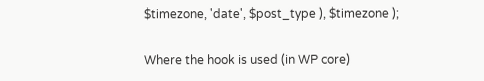$timezone, 'date', $post_type ), $timezone );

Where the hook is used (in WP core)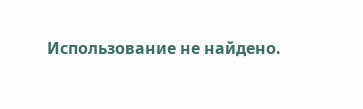Использование не найдено.